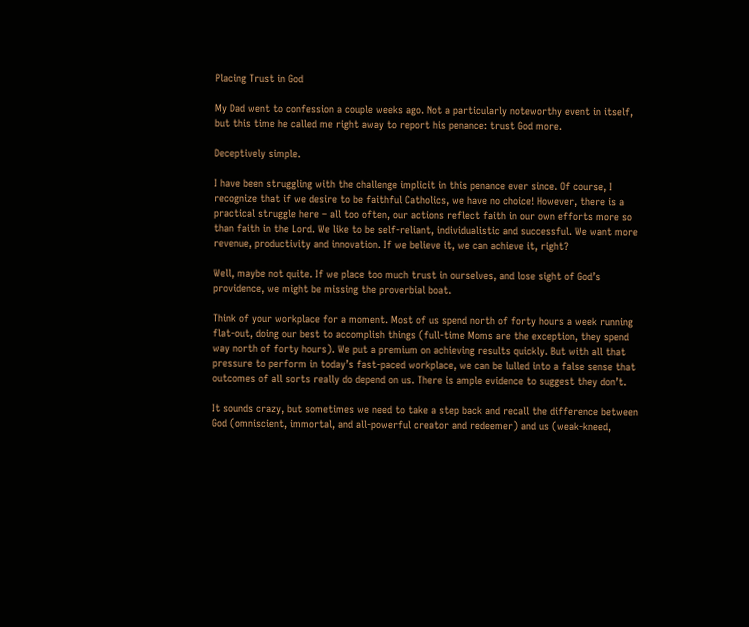Placing Trust in God

My Dad went to confession a couple weeks ago. Not a particularly noteworthy event in itself, but this time he called me right away to report his penance: trust God more.

Deceptively simple.

I have been struggling with the challenge implicit in this penance ever since. Of course, I recognize that if we desire to be faithful Catholics, we have no choice! However, there is a practical struggle here – all too often, our actions reflect faith in our own efforts more so than faith in the Lord. We like to be self-reliant, individualistic and successful. We want more revenue, productivity and innovation. If we believe it, we can achieve it, right?

Well, maybe not quite. If we place too much trust in ourselves, and lose sight of God’s providence, we might be missing the proverbial boat.

Think of your workplace for a moment. Most of us spend north of forty hours a week running flat-out, doing our best to accomplish things (full-time Moms are the exception, they spend way north of forty hours). We put a premium on achieving results quickly. But with all that pressure to perform in today’s fast-paced workplace, we can be lulled into a false sense that outcomes of all sorts really do depend on us. There is ample evidence to suggest they don’t.

It sounds crazy, but sometimes we need to take a step back and recall the difference between God (omniscient, immortal, and all-powerful creator and redeemer) and us (weak-kneed,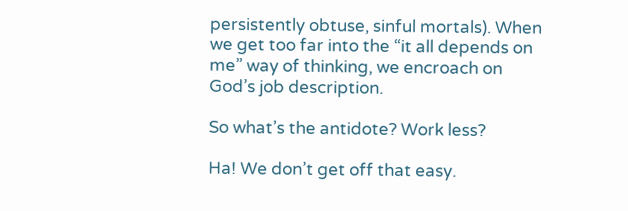persistently obtuse, sinful mortals). When we get too far into the “it all depends on me” way of thinking, we encroach on God’s job description.

So what’s the antidote? Work less?

Ha! We don’t get off that easy.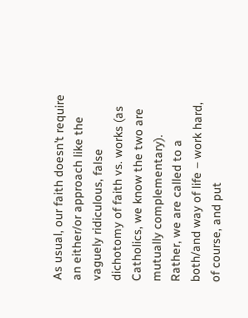As usual, our faith doesn’t require an either/or approach like the vaguely ridiculous, false dichotomy of faith vs. works (as Catholics, we know the two are mutually complementary). Rather, we are called to a both/and way of life – work hard, of course, and put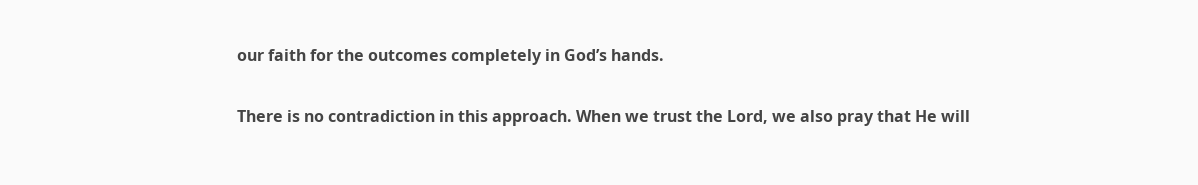our faith for the outcomes completely in God’s hands.

There is no contradiction in this approach. When we trust the Lord, we also pray that He will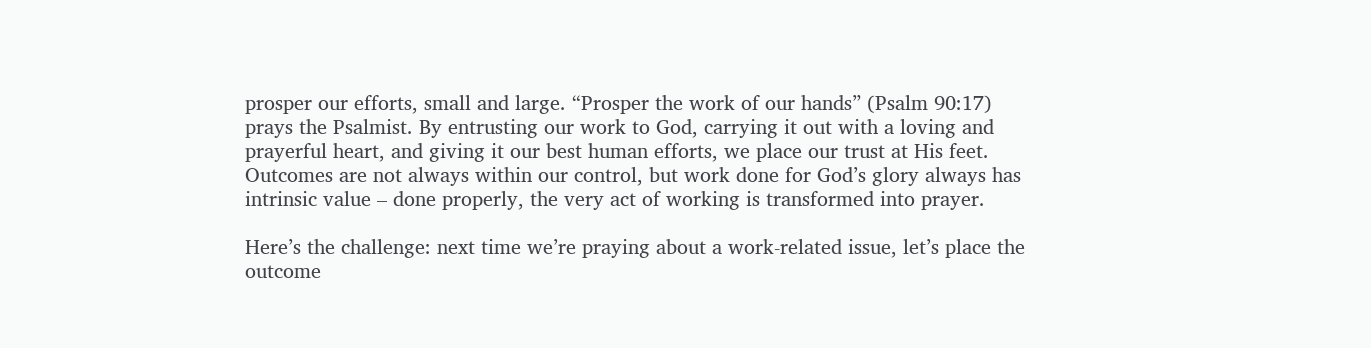prosper our efforts, small and large. “Prosper the work of our hands” (Psalm 90:17) prays the Psalmist. By entrusting our work to God, carrying it out with a loving and prayerful heart, and giving it our best human efforts, we place our trust at His feet. Outcomes are not always within our control, but work done for God’s glory always has intrinsic value – done properly, the very act of working is transformed into prayer.

Here’s the challenge: next time we’re praying about a work-related issue, let’s place the outcome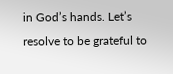in God’s hands. Let’s resolve to be grateful to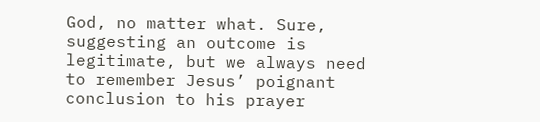God, no matter what. Sure, suggesting an outcome is legitimate, but we always need to remember Jesus’ poignant conclusion to his prayer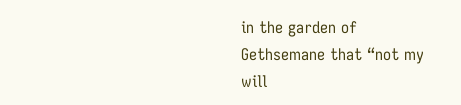in the garden of Gethsemane that “not my will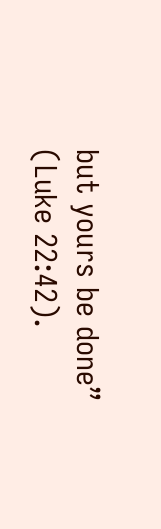but yours be done” (Luke 22:42).